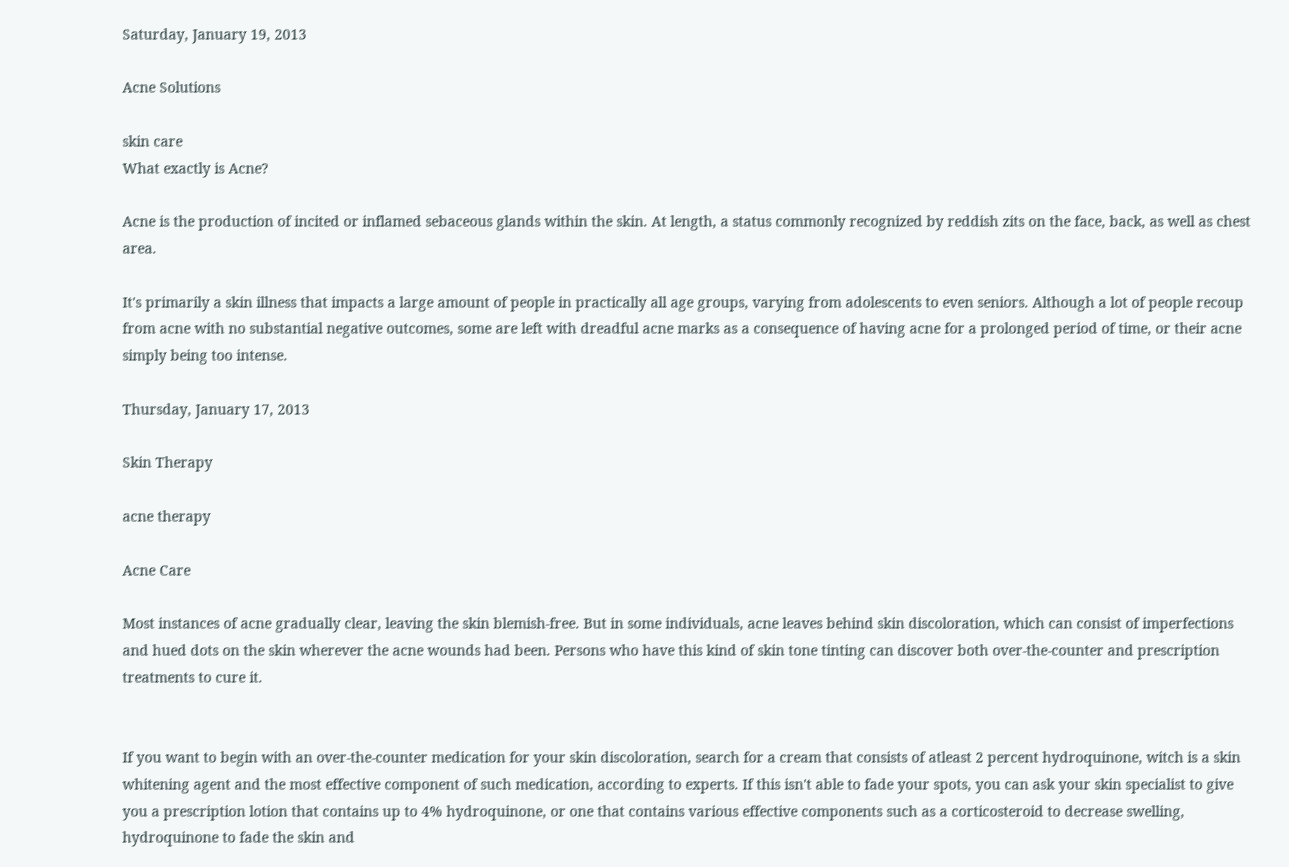Saturday, January 19, 2013

Acne Solutions

skin care
What exactly is Acne?

Acne is the production of incited or inflamed sebaceous glands within the skin. At length, a status commonly recognized by reddish zits on the face, back, as well as chest area.

It's primarily a skin illness that impacts a large amount of people in practically all age groups, varying from adolescents to even seniors. Although a lot of people recoup from acne with no substantial negative outcomes, some are left with dreadful acne marks as a consequence of having acne for a prolonged period of time, or their acne simply being too intense.

Thursday, January 17, 2013

Skin Therapy

acne therapy

Acne Care

Most instances of acne gradually clear, leaving the skin blemish-free. But in some individuals, acne leaves behind skin discoloration, which can consist of imperfections and hued dots on the skin wherever the acne wounds had been. Persons who have this kind of skin tone tinting can discover both over-the-counter and prescription treatments to cure it.


If you want to begin with an over-the-counter medication for your skin discoloration, search for a cream that consists of atleast 2 percent hydroquinone, witch is a skin whitening agent and the most effective component of such medication, according to experts. If this isn't able to fade your spots, you can ask your skin specialist to give you a prescription lotion that contains up to 4% hydroquinone, or one that contains various effective components such as a corticosteroid to decrease swelling, hydroquinone to fade the skin and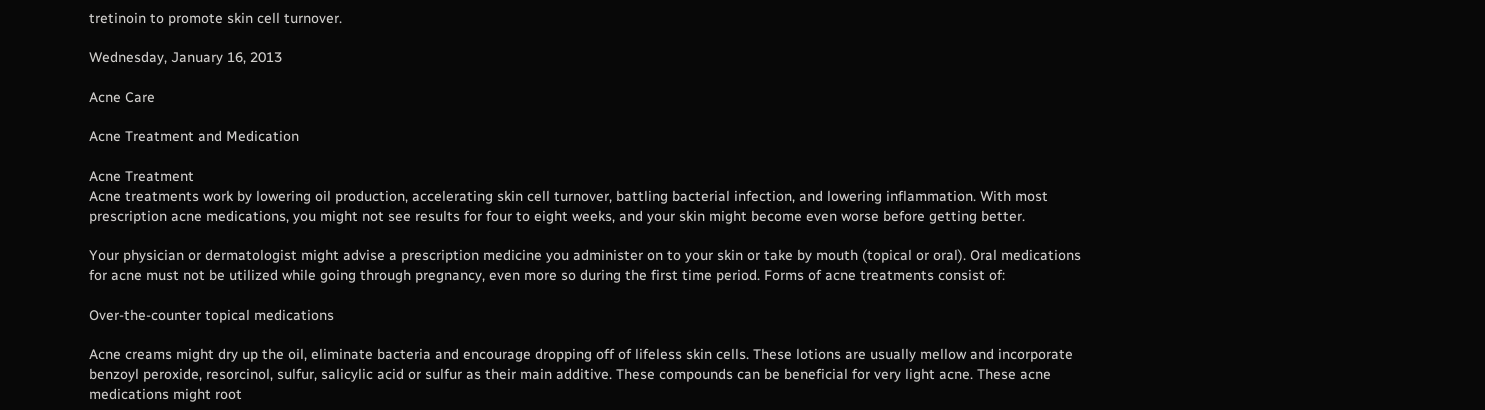tretinoin to promote skin cell turnover.

Wednesday, January 16, 2013

Acne Care

Acne Treatment and Medication

Acne Treatment
Acne treatments work by lowering oil production, accelerating skin cell turnover, battling bacterial infection, and lowering inflammation. With most prescription acne medications, you might not see results for four to eight weeks, and your skin might become even worse before getting better.

Your physician or dermatologist might advise a prescription medicine you administer on to your skin or take by mouth (topical or oral). Oral medications for acne must not be utilized while going through pregnancy, even more so during the first time period. Forms of acne treatments consist of:

Over-the-counter topical medications

Acne creams might dry up the oil, eliminate bacteria and encourage dropping off of lifeless skin cells. These lotions are usually mellow and incorporate benzoyl peroxide, resorcinol, sulfur, salicylic acid or sulfur as their main additive. These compounds can be beneficial for very light acne. These acne medications might root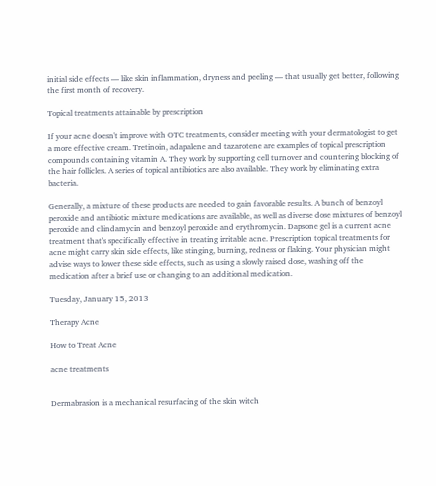initial side effects — like skin inflammation, dryness and peeling — that usually get better, following the first month of recovery.

Topical treatments attainable by prescription

If your acne doesn't improve with OTC treatments, consider meeting with your dermatologist to get a more effective cream. Tretinoin, adapalene and tazarotene are examples of topical prescription compounds containing vitamin A. They work by supporting cell turnover and countering blocking of the hair follicles. A series of topical antibiotics are also available. They work by eliminating extra bacteria.

Generally, a mixture of these products are needed to gain favorable results. A bunch of benzoyl peroxide and antibiotic mixture medications are available, as well as diverse dose mixtures of benzoyl peroxide and clindamycin and benzoyl peroxide and erythromycin. Dapsone gel is a current acne treatment that's specifically effective in treating irritable acne. Prescription topical treatments for acne might carry skin side effects, like stinging, burning, redness or flaking. Your physician might advise ways to lower these side effects, such as using a slowly raised dose, washing off the medication after a brief use or changing to an additional medication.

Tuesday, January 15, 2013

Therapy Acne

How to Treat Acne

acne treatments


Dermabrasion is a mechanical resurfacing of the skin witch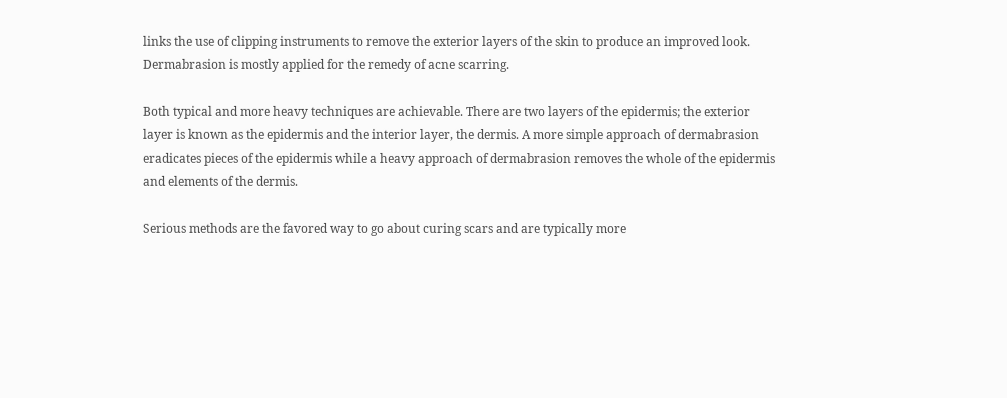links the use of clipping instruments to remove the exterior layers of the skin to produce an improved look. Dermabrasion is mostly applied for the remedy of acne scarring.

Both typical and more heavy techniques are achievable. There are two layers of the epidermis; the exterior layer is known as the epidermis and the interior layer, the dermis. A more simple approach of dermabrasion eradicates pieces of the epidermis while a heavy approach of dermabrasion removes the whole of the epidermis and elements of the dermis.

Serious methods are the favored way to go about curing scars and are typically more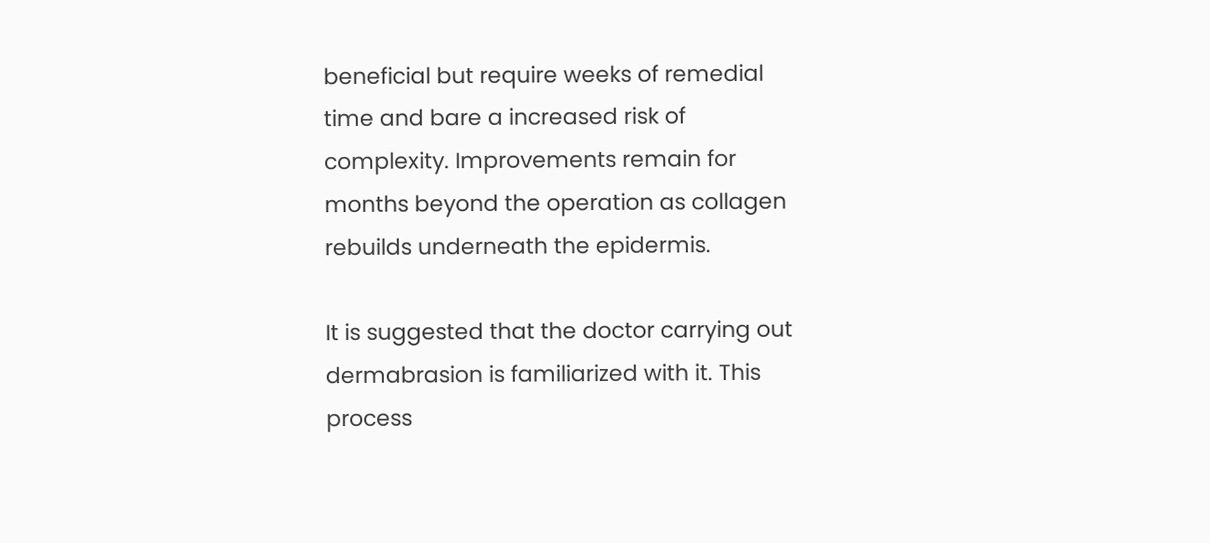beneficial but require weeks of remedial time and bare a increased risk of complexity. Improvements remain for months beyond the operation as collagen rebuilds underneath the epidermis.

It is suggested that the doctor carrying out dermabrasion is familiarized with it. This process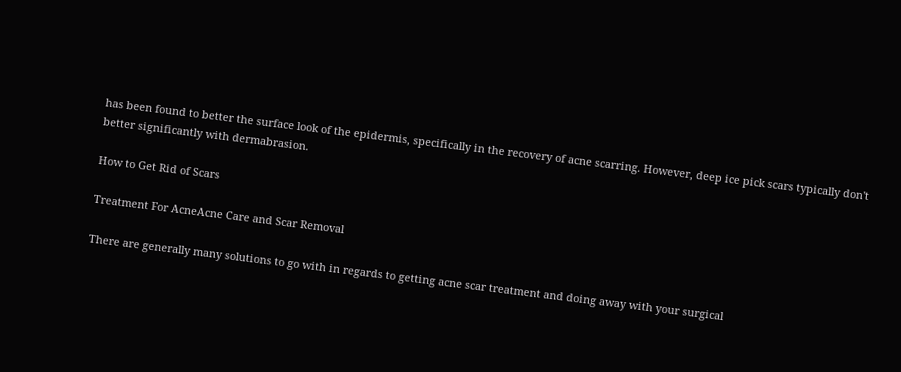has been found to better the surface look of the epidermis, specifically in the recovery of acne scarring. However, deep ice pick scars typically don't better significantly with dermabrasion.

How to Get Rid of Scars

Treatment For AcneAcne Care and Scar Removal

There are generally many solutions to go with in regards to getting acne scar treatment and doing away with your surgical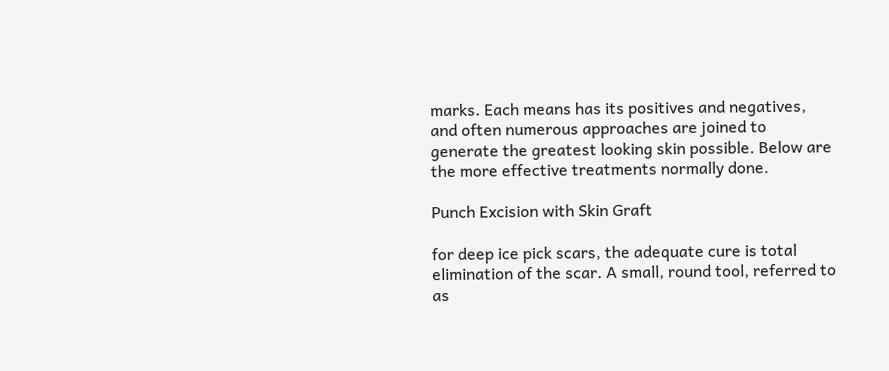marks. Each means has its positives and negatives, and often numerous approaches are joined to generate the greatest looking skin possible. Below are the more effective treatments normally done.

Punch Excision with Skin Graft

for deep ice pick scars, the adequate cure is total elimination of the scar. A small, round tool, referred to as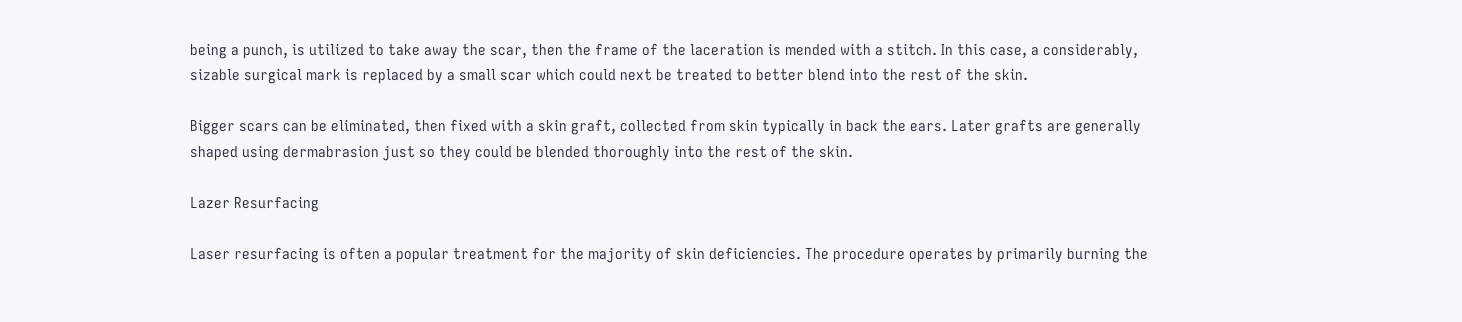being a punch, is utilized to take away the scar, then the frame of the laceration is mended with a stitch. In this case, a considerably, sizable surgical mark is replaced by a small scar which could next be treated to better blend into the rest of the skin.

Bigger scars can be eliminated, then fixed with a skin graft, collected from skin typically in back the ears. Later grafts are generally shaped using dermabrasion just so they could be blended thoroughly into the rest of the skin.

Lazer Resurfacing

Laser resurfacing is often a popular treatment for the majority of skin deficiencies. The procedure operates by primarily burning the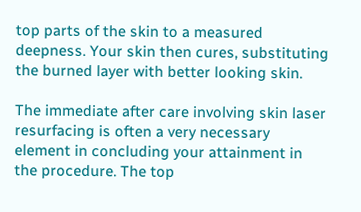top parts of the skin to a measured deepness. Your skin then cures, substituting the burned layer with better looking skin.

The immediate after care involving skin laser resurfacing is often a very necessary element in concluding your attainment in the procedure. The top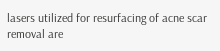lasers utilized for resurfacing of acne scar removal are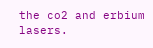the co2 and erbium lasers.